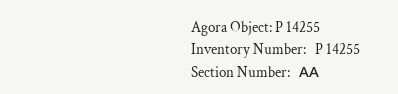Agora Object: P 14255
Inventory Number:   P 14255
Section Number:   ΑΑ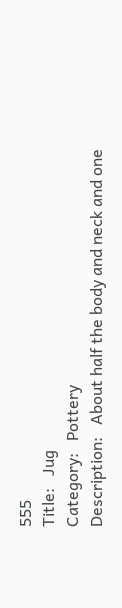555
Title:   Jug
Category:   Pottery
Description:   About half the body and neck and one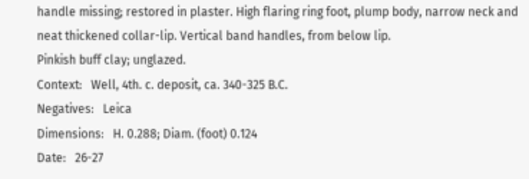handle missing; restored in plaster. High flaring ring foot, plump body, narrow neck and neat thickened collar-lip. Vertical band handles, from below lip.
Pinkish buff clay; unglazed.
Context:   Well, 4th. c. deposit, ca. 340-325 B.C.
Negatives:   Leica
Dimensions:   H. 0.288; Diam. (foot) 0.124
Date:   26-27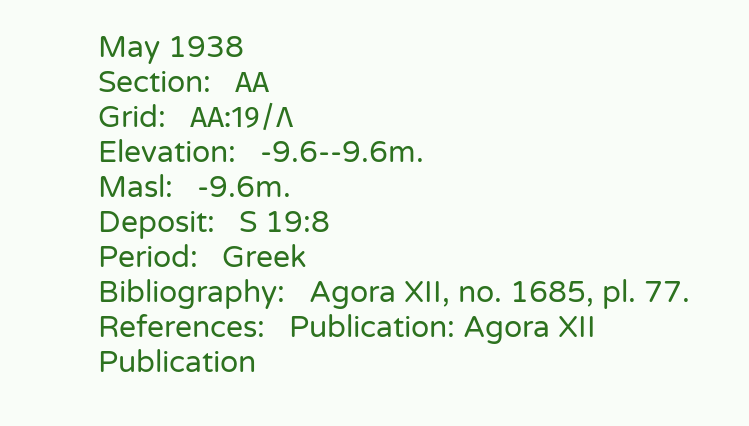May 1938
Section:   ΑΑ
Grid:   ΑΑ:19/Λ
Elevation:   -9.6--9.6m.
Masl:   -9.6m.
Deposit:   S 19:8
Period:   Greek
Bibliography:   Agora XII, no. 1685, pl. 77.
References:   Publication: Agora XII
Publication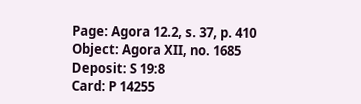Page: Agora 12.2, s. 37, p. 410
Object: Agora XII, no. 1685
Deposit: S 19:8
Card: P 14255